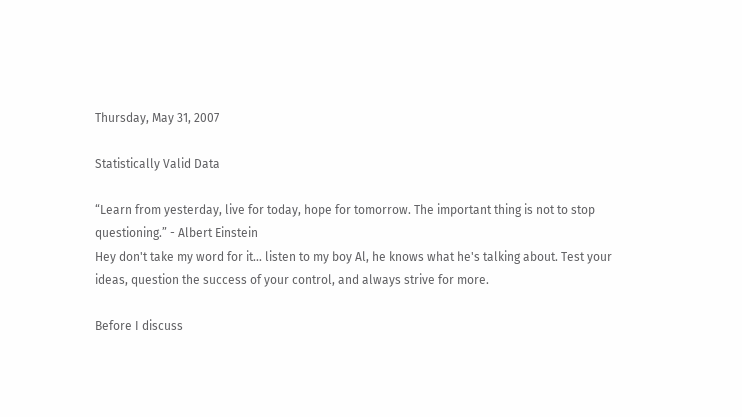Thursday, May 31, 2007

Statistically Valid Data

“Learn from yesterday, live for today, hope for tomorrow. The important thing is not to stop questioning.” - Albert Einstein
Hey don't take my word for it... listen to my boy Al, he knows what he's talking about. Test your ideas, question the success of your control, and always strive for more.

Before I discuss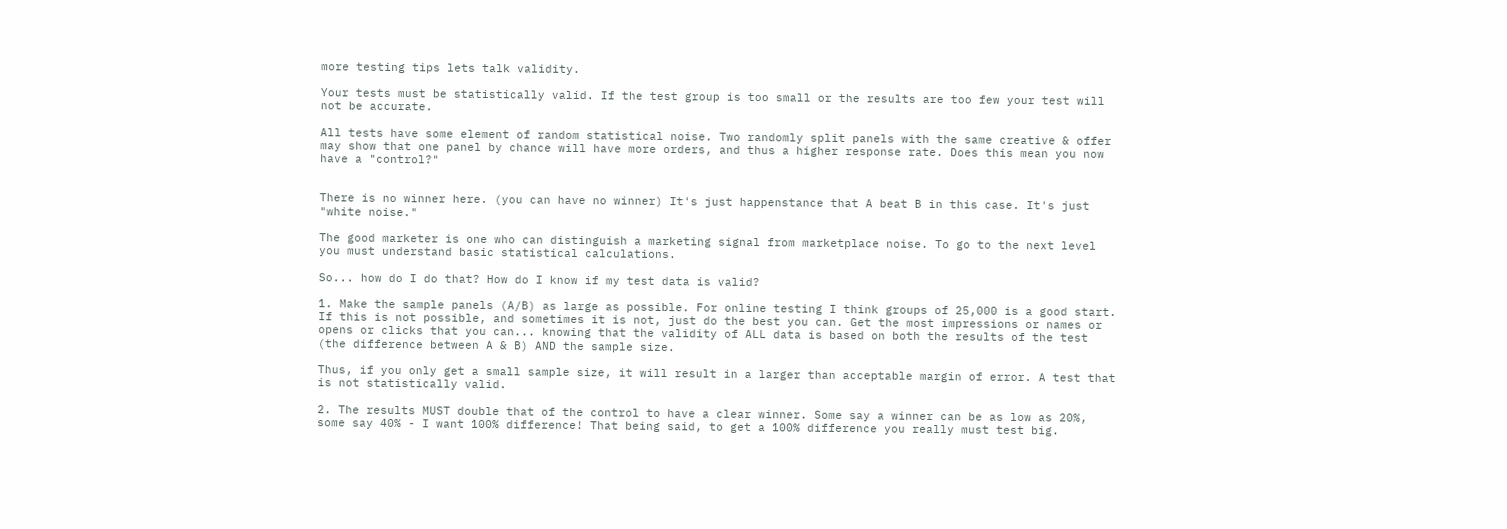more testing tips lets talk validity.

Your tests must be statistically valid. If the test group is too small or the results are too few your test will not be accurate.

All tests have some element of random statistical noise. Two randomly split panels with the same creative & offer may show that one panel by chance will have more orders, and thus a higher response rate. Does this mean you now have a "control?"


There is no winner here. (you can have no winner) It's just happenstance that A beat B in this case. It's just "white noise."

The good marketer is one who can distinguish a marketing signal from marketplace noise. To go to the next level you must understand basic statistical calculations.

So... how do I do that? How do I know if my test data is valid?

1. Make the sample panels (A/B) as large as possible. For online testing I think groups of 25,000 is a good start. If this is not possible, and sometimes it is not, just do the best you can. Get the most impressions or names or opens or clicks that you can... knowing that the validity of ALL data is based on both the results of the test (the difference between A & B) AND the sample size.

Thus, if you only get a small sample size, it will result in a larger than acceptable margin of error. A test that is not statistically valid.

2. The results MUST double that of the control to have a clear winner. Some say a winner can be as low as 20%, some say 40% - I want 100% difference! That being said, to get a 100% difference you really must test big.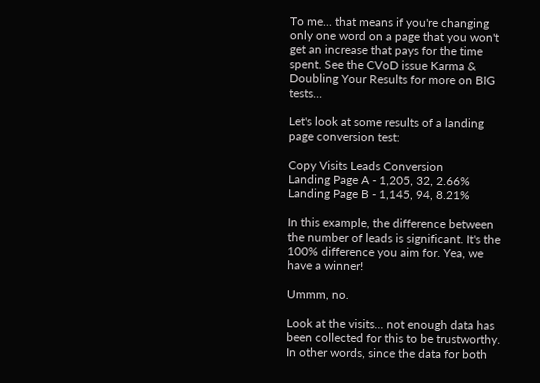To me... that means if you're changing only one word on a page that you won't get an increase that pays for the time spent. See the CVoD issue Karma & Doubling Your Results for more on BIG tests...

Let's look at some results of a landing page conversion test:

Copy Visits Leads Conversion
Landing Page A - 1,205, 32, 2.66%
Landing Page B - 1,145, 94, 8.21%

In this example, the difference between the number of leads is significant. It's the 100% difference you aim for. Yea, we have a winner!

Ummm, no.

Look at the visits... not enough data has been collected for this to be trustworthy. In other words, since the data for both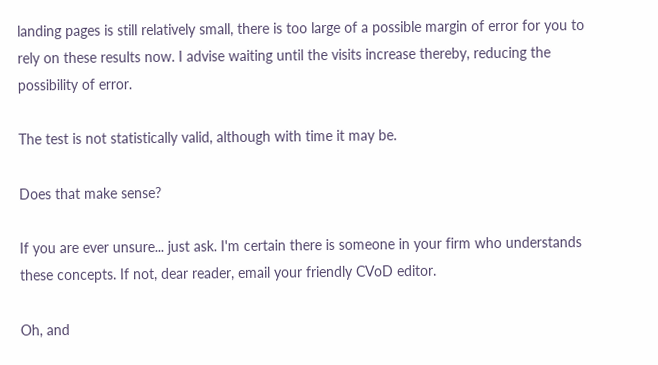landing pages is still relatively small, there is too large of a possible margin of error for you to rely on these results now. I advise waiting until the visits increase thereby, reducing the possibility of error.

The test is not statistically valid, although with time it may be.

Does that make sense?

If you are ever unsure... just ask. I'm certain there is someone in your firm who understands these concepts. If not, dear reader, email your friendly CVoD editor.

Oh, and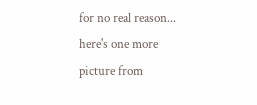for no real reason... here's one more picture from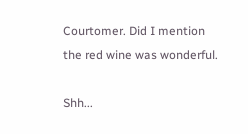Courtomer. Did I mention the red wine was wonderful.

Shh...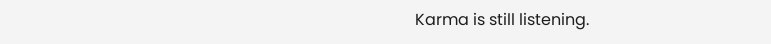Karma is still listening.